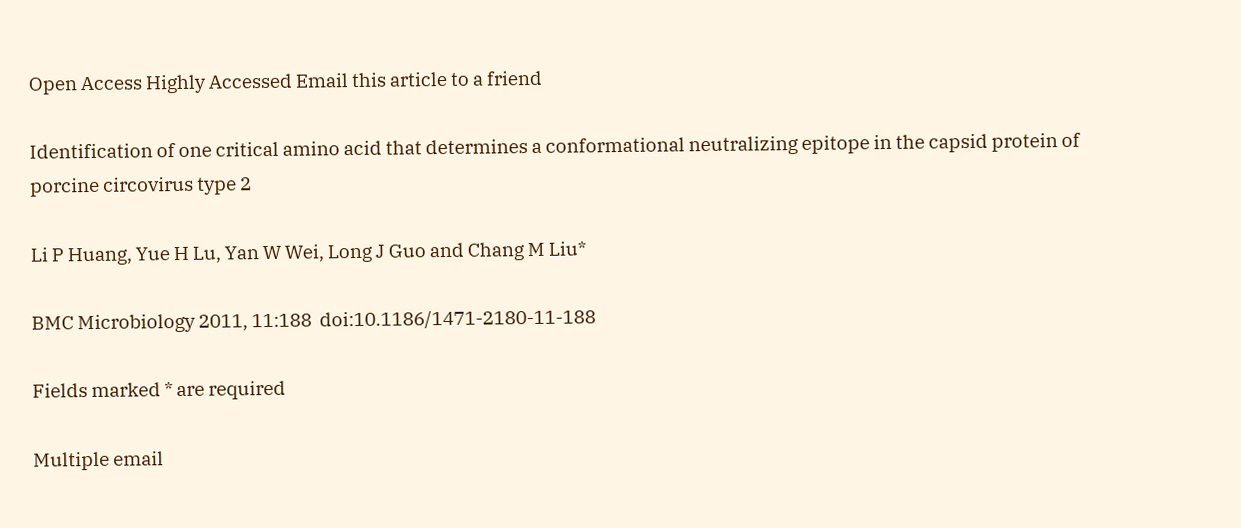Open Access Highly Accessed Email this article to a friend

Identification of one critical amino acid that determines a conformational neutralizing epitope in the capsid protein of porcine circovirus type 2

Li P Huang, Yue H Lu, Yan W Wei, Long J Guo and Chang M Liu*

BMC Microbiology 2011, 11:188  doi:10.1186/1471-2180-11-188

Fields marked * are required

Multiple email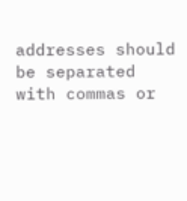addresses should be separated with commas or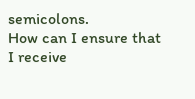semicolons.
How can I ensure that I receive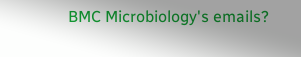BMC Microbiology's emails?